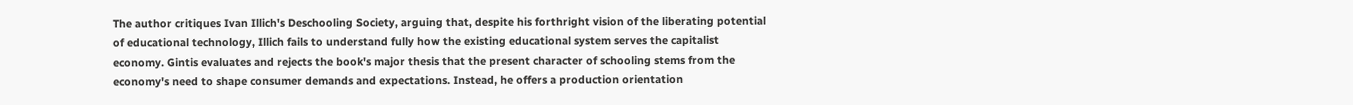The author critiques Ivan Illich's Deschooling Society, arguing that, despite his forthright vision of the liberating potential of educational technology, Illich fails to understand fully how the existing educational system serves the capitalist economy. Gintis evaluates and rejects the book's major thesis that the present character of schooling stems from the economy's need to shape consumer demands and expectations. Instead, he offers a production orientation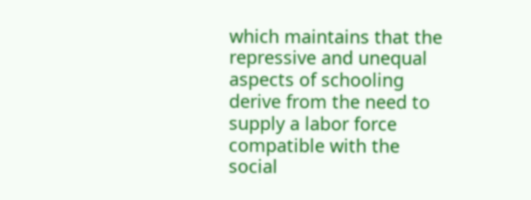which maintains that the repressive and unequal aspects of schooling derive from the need to supply a labor force compatible with the social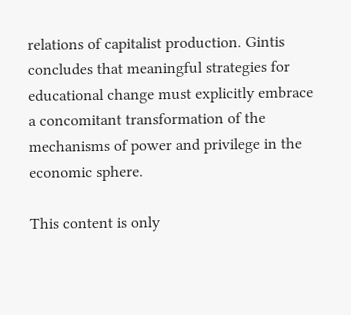relations of capitalist production. Gintis concludes that meaningful strategies for educational change must explicitly embrace a concomitant transformation of the mechanisms of power and privilege in the economic sphere.

This content is only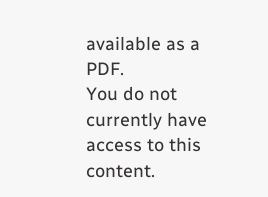available as a PDF.
You do not currently have access to this content.